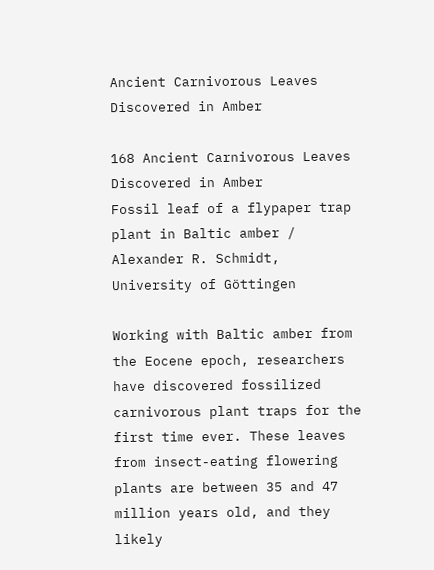Ancient Carnivorous Leaves Discovered in Amber

168 Ancient Carnivorous Leaves Discovered in Amber
Fossil leaf of a flypaper trap plant in Baltic amber / Alexander R. Schmidt, University of Göttingen

Working with Baltic amber from the Eocene epoch, researchers have discovered fossilized carnivorous plant traps for the first time ever. These leaves from insect-eating flowering plants are between 35 and 47 million years old, and they likely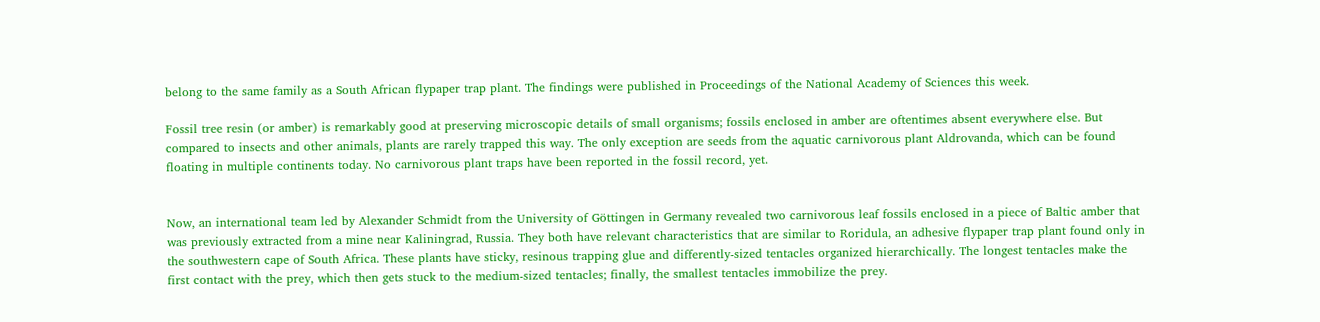belong to the same family as a South African flypaper trap plant. The findings were published in Proceedings of the National Academy of Sciences this week.

Fossil tree resin (or amber) is remarkably good at preserving microscopic details of small organisms; fossils enclosed in amber are oftentimes absent everywhere else. But compared to insects and other animals, plants are rarely trapped this way. The only exception are seeds from the aquatic carnivorous plant Aldrovanda, which can be found floating in multiple continents today. No carnivorous plant traps have been reported in the fossil record, yet.


Now, an international team led by Alexander Schmidt from the University of Göttingen in Germany revealed two carnivorous leaf fossils enclosed in a piece of Baltic amber that was previously extracted from a mine near Kaliningrad, Russia. They both have relevant characteristics that are similar to Roridula, an adhesive flypaper trap plant found only in the southwestern cape of South Africa. These plants have sticky, resinous trapping glue and differently-sized tentacles organized hierarchically. The longest tentacles make the first contact with the prey, which then gets stuck to the medium-sized tentacles; finally, the smallest tentacles immobilize the prey.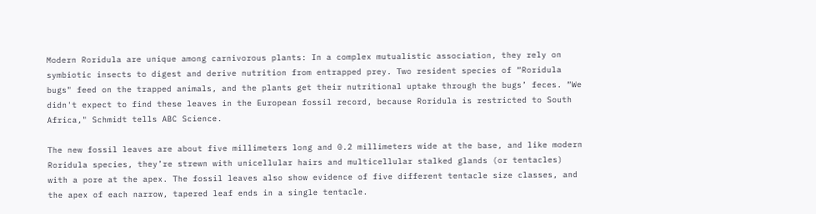Modern Roridula are unique among carnivorous plants: In a complex mutualistic association, they rely on symbiotic insects to digest and derive nutrition from entrapped prey. Two resident species of “Roridula bugs" feed on the trapped animals, and the plants get their nutritional uptake through the bugs’ feces. “We didn't expect to find these leaves in the European fossil record, because Roridula is restricted to South Africa," Schmidt tells ABC Science.

The new fossil leaves are about five millimeters long and 0.2 millimeters wide at the base, and like modern Roridula species, they’re strewn with unicellular hairs and multicellular stalked glands (or tentacles) with a pore at the apex. The fossil leaves also show evidence of five different tentacle size classes, and the apex of each narrow, tapered leaf ends in a single tentacle.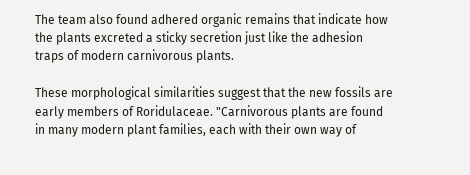The team also found adhered organic remains that indicate how the plants excreted a sticky secretion just like the adhesion traps of modern carnivorous plants.

These morphological similarities suggest that the new fossils are early members of Roridulaceae. "Carnivorous plants are found in many modern plant families, each with their own way of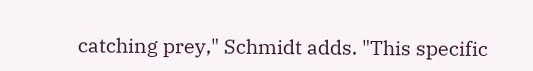catching prey," Schmidt adds. "This specific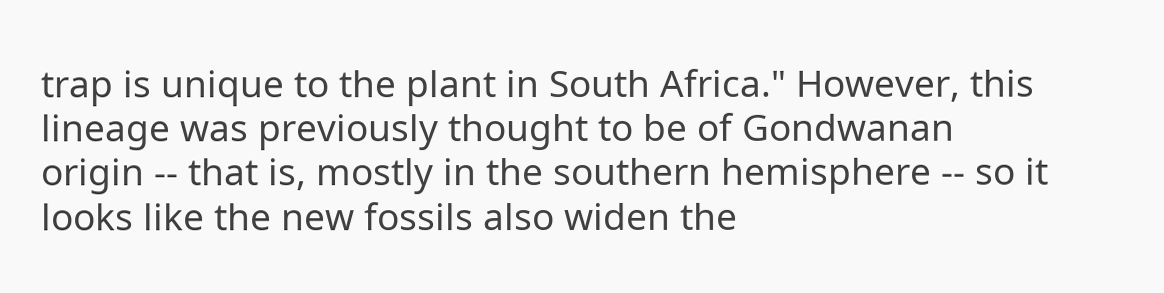trap is unique to the plant in South Africa." However, this lineage was previously thought to be of Gondwanan origin -- that is, mostly in the southern hemisphere -- so it looks like the new fossils also widen the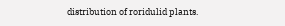distribution of roridulid plants.